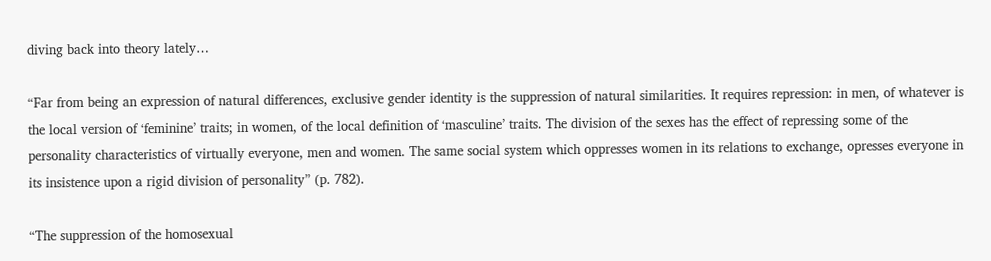diving back into theory lately…

“Far from being an expression of natural differences, exclusive gender identity is the suppression of natural similarities. It requires repression: in men, of whatever is the local version of ‘feminine’ traits; in women, of the local definition of ‘masculine’ traits. The division of the sexes has the effect of repressing some of the personality characteristics of virtually everyone, men and women. The same social system which oppresses women in its relations to exchange, opresses everyone in its insistence upon a rigid division of personality” (p. 782).

“The suppression of the homosexual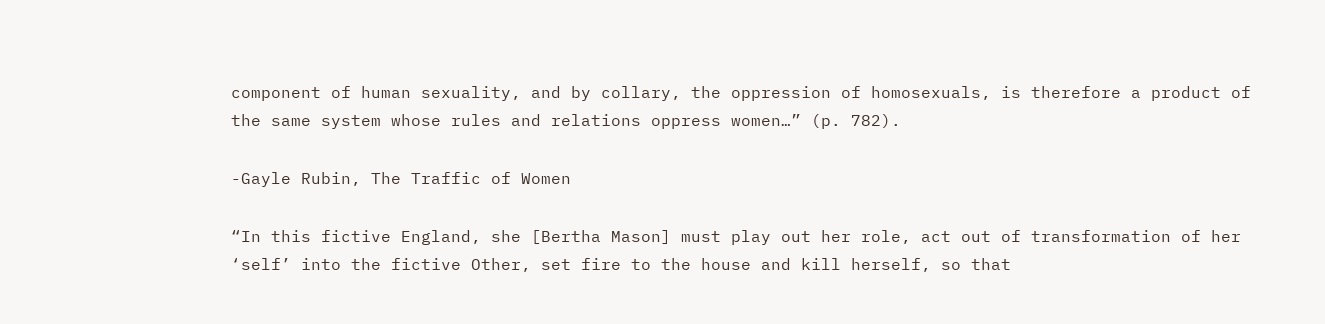component of human sexuality, and by collary, the oppression of homosexuals, is therefore a product of the same system whose rules and relations oppress women…” (p. 782).

-Gayle Rubin, The Traffic of Women

“In this fictive England, she [Bertha Mason] must play out her role, act out of transformation of her ‘self’ into the fictive Other, set fire to the house and kill herself, so that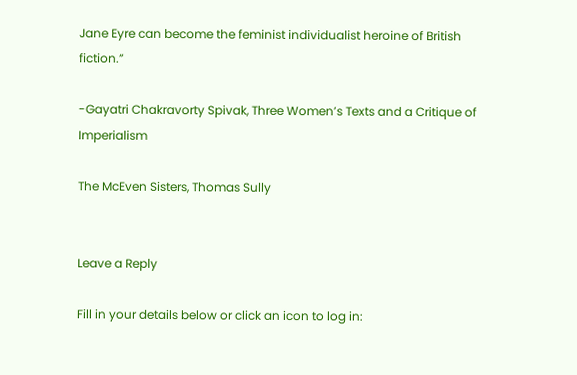Jane Eyre can become the feminist individualist heroine of British fiction.”

-Gayatri Chakravorty Spivak, Three Women’s Texts and a Critique of Imperialism

The McEven Sisters, Thomas Sully


Leave a Reply

Fill in your details below or click an icon to log in: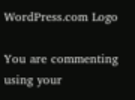WordPress.com Logo

You are commenting using your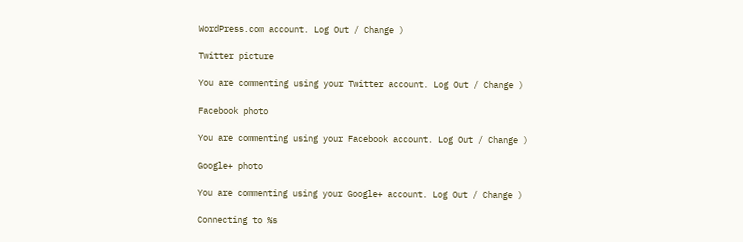WordPress.com account. Log Out / Change )

Twitter picture

You are commenting using your Twitter account. Log Out / Change )

Facebook photo

You are commenting using your Facebook account. Log Out / Change )

Google+ photo

You are commenting using your Google+ account. Log Out / Change )

Connecting to %s